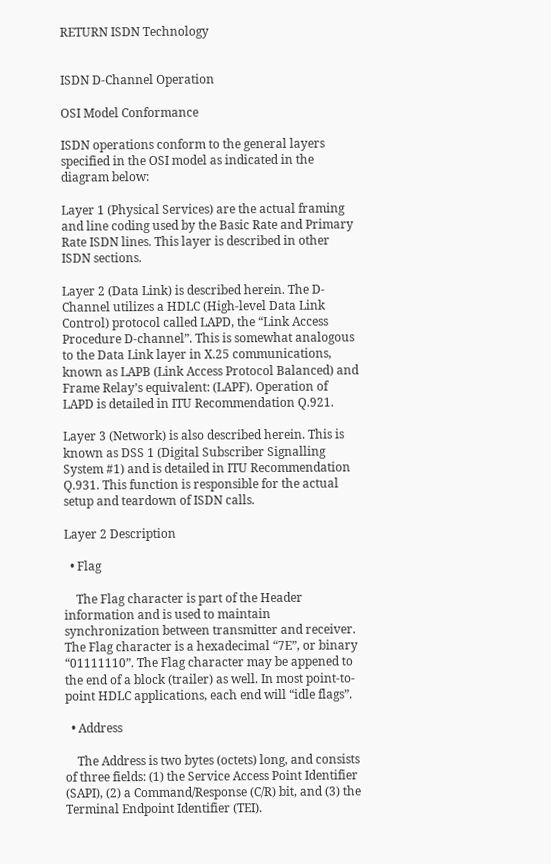RETURN ISDN Technology


ISDN D-Channel Operation

OSI Model Conformance

ISDN operations conform to the general layers specified in the OSI model as indicated in the diagram below:

Layer 1 (Physical Services) are the actual framing and line coding used by the Basic Rate and Primary Rate ISDN lines. This layer is described in other ISDN sections.

Layer 2 (Data Link) is described herein. The D-Channel utilizes a HDLC (High-level Data Link Control) protocol called LAPD, the “Link Access Procedure D-channel”. This is somewhat analogous to the Data Link layer in X.25 communications, known as LAPB (Link Access Protocol Balanced) and Frame Relay’s equivalent: (LAPF). Operation of LAPD is detailed in ITU Recommendation Q.921.

Layer 3 (Network) is also described herein. This is known as DSS 1 (Digital Subscriber Signalling System #1) and is detailed in ITU Recommendation Q.931. This function is responsible for the actual setup and teardown of ISDN calls.

Layer 2 Description

  • Flag

    The Flag character is part of the Header information and is used to maintain synchronization between transmitter and receiver. The Flag character is a hexadecimal “7E”, or binary “01111110”. The Flag character may be appened to the end of a block (trailer) as well. In most point-to-point HDLC applications, each end will “idle flags”.

  • Address

    The Address is two bytes (octets) long, and consists of three fields: (1) the Service Access Point Identifier (SAPI), (2) a Command/Response (C/R) bit, and (3) the Terminal Endpoint Identifier (TEI).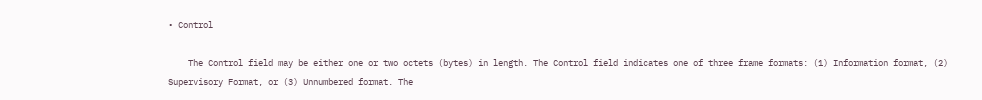• Control

    The Control field may be either one or two octets (bytes) in length. The Control field indicates one of three frame formats: (1) Information format, (2) Supervisory Format, or (3) Unnumbered format. The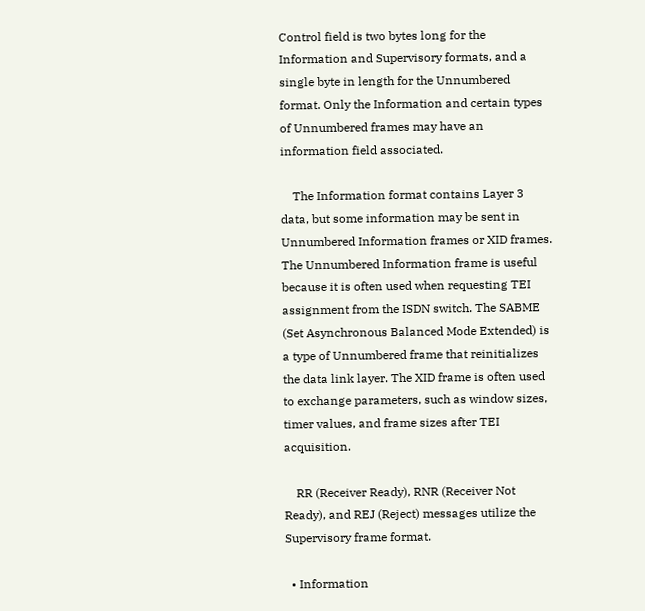Control field is two bytes long for the Information and Supervisory formats, and a single byte in length for the Unnumbered format. Only the Information and certain types of Unnumbered frames may have an information field associated.

    The Information format contains Layer 3 data, but some information may be sent in Unnumbered Information frames or XID frames. The Unnumbered Information frame is useful because it is often used when requesting TEI assignment from the ISDN switch. The SABME (Set Asynchronous Balanced Mode Extended) is a type of Unnumbered frame that reinitializes the data link layer. The XID frame is often used to exchange parameters, such as window sizes, timer values, and frame sizes after TEI acquisition.

    RR (Receiver Ready), RNR (Receiver Not Ready), and REJ (Reject) messages utilize the Supervisory frame format.

  • Information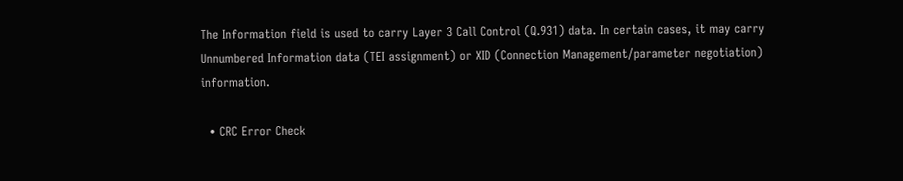The Information field is used to carry Layer 3 Call Control (Q.931) data. In certain cases, it may carry Unnumbered Information data (TEI assignment) or XID (Connection Management/parameter negotiation) information.

  • CRC Error Check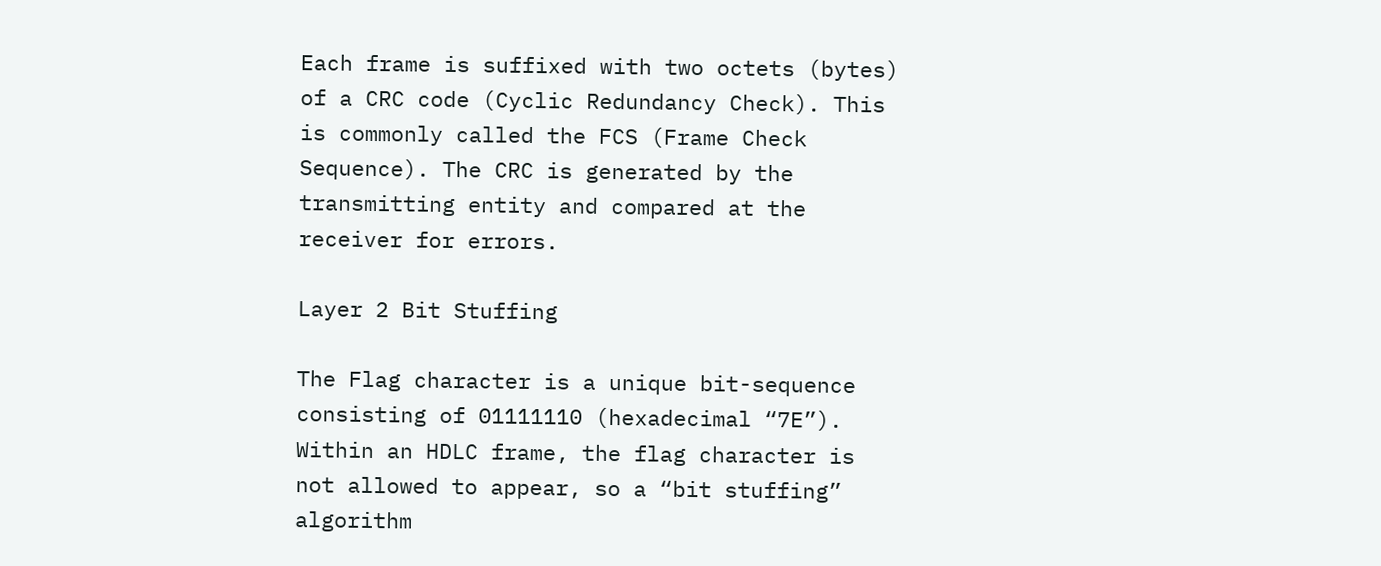Each frame is suffixed with two octets (bytes) of a CRC code (Cyclic Redundancy Check). This is commonly called the FCS (Frame Check Sequence). The CRC is generated by the transmitting entity and compared at the receiver for errors.

Layer 2 Bit Stuffing

The Flag character is a unique bit-sequence consisting of 01111110 (hexadecimal “7E”). Within an HDLC frame, the flag character is not allowed to appear, so a “bit stuffing” algorithm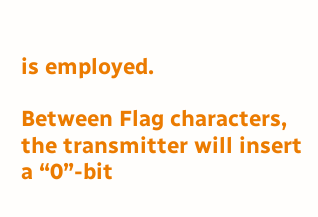is employed.

Between Flag characters, the transmitter will insert a “0”-bit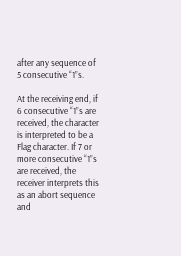after any sequence of 5 consecutive “1”s.

At the receiving end, if 6 consecutive “1”s are received, the character is interpreted to be a Flag character. If 7 or more consecutive “1”s are received, the receiver interprets this as an abort sequence and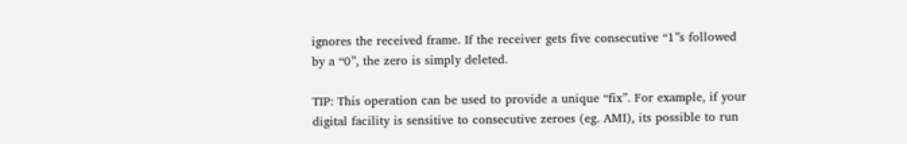ignores the received frame. If the receiver gets five consecutive “1”s followed by a “0”, the zero is simply deleted.

TIP: This operation can be used to provide a unique “fix”. For example, if your digital facility is sensitive to consecutive zeroes (eg. AMI), its possible to run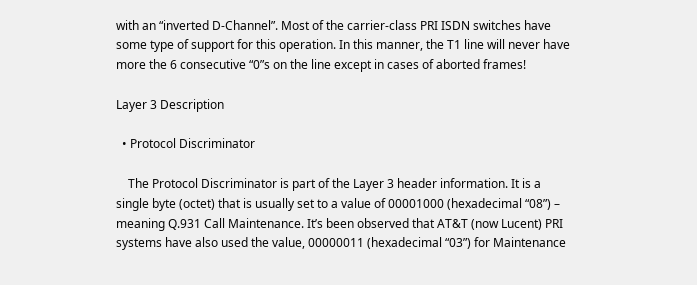with an “inverted D-Channel”. Most of the carrier-class PRI ISDN switches have some type of support for this operation. In this manner, the T1 line will never have more the 6 consecutive “0”s on the line except in cases of aborted frames!

Layer 3 Description

  • Protocol Discriminator

    The Protocol Discriminator is part of the Layer 3 header information. It is a single byte (octet) that is usually set to a value of 00001000 (hexadecimal “08”) – meaning Q.931 Call Maintenance. It’s been observed that AT&T (now Lucent) PRI systems have also used the value, 00000011 (hexadecimal “03”) for Maintenance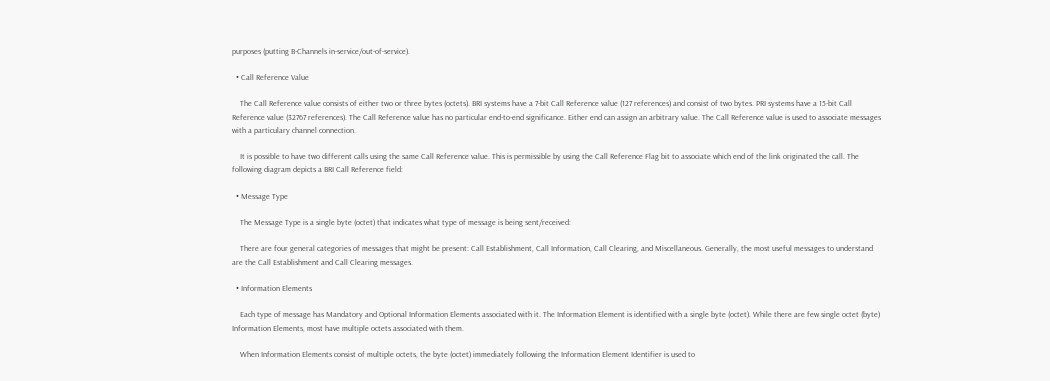purposes (putting B-Channels in-service/out-of-service).

  • Call Reference Value

    The Call Reference value consists of either two or three bytes (octets). BRI systems have a 7-bit Call Reference value (127 references) and consist of two bytes. PRI systems have a 15-bit Call Reference value (32767 references). The Call Reference value has no particular end-to-end significance. Either end can assign an arbitrary value. The Call Reference value is used to associate messages with a particulary channel connection.

    It is possible to have two different calls using the same Call Reference value. This is permissible by using the Call Reference Flag bit to associate which end of the link originated the call. The following diagram depicts a BRI Call Reference field:

  • Message Type

    The Message Type is a single byte (octet) that indicates what type of message is being sent/received:

    There are four general categories of messages that might be present: Call Establishment, Call Information, Call Clearing, and Miscellaneous. Generally, the most useful messages to understand are the Call Establishment and Call Clearing messages.

  • Information Elements

    Each type of message has Mandatory and Optional Information Elements associated with it. The Information Element is identified with a single byte (octet). While there are few single octet (byte) Information Elements, most have multiple octets associated with them.

    When Information Elements consist of multiple octets, the byte (octet) immediately following the Information Element Identifier is used to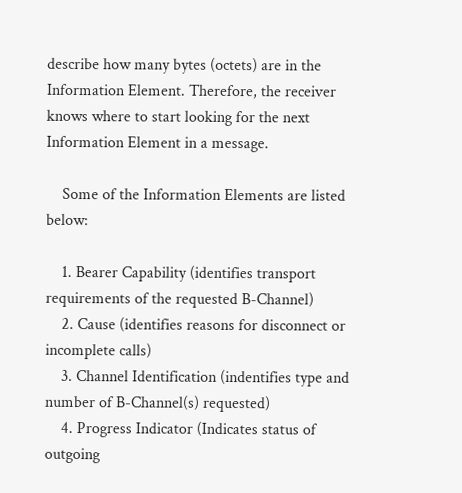describe how many bytes (octets) are in the Information Element. Therefore, the receiver knows where to start looking for the next Information Element in a message.

    Some of the Information Elements are listed below:

    1. Bearer Capability (identifies transport requirements of the requested B-Channel)
    2. Cause (identifies reasons for disconnect or incomplete calls)
    3. Channel Identification (indentifies type and number of B-Channel(s) requested)
    4. Progress Indicator (Indicates status of outgoing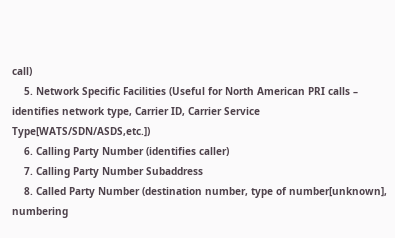call)
    5. Network Specific Facilities (Useful for North American PRI calls – identifies network type, Carrier ID, Carrier Service Type[WATS/SDN/ASDS,etc.])
    6. Calling Party Number (identifies caller)
    7. Calling Party Number Subaddress
    8. Called Party Number (destination number, type of number[unknown], numbering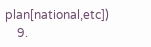plan[national,etc])
    9.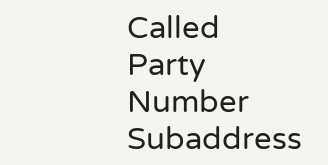Called Party Number Subaddress